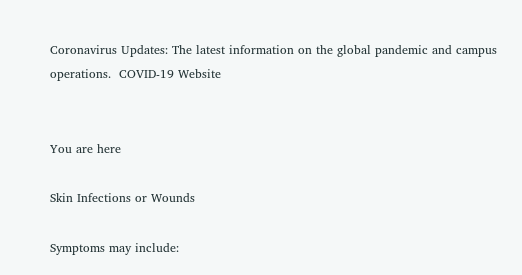Coronavirus Updates: The latest information on the global pandemic and campus operations.  COVID-19 Website


You are here

Skin Infections or Wounds

Symptoms may include: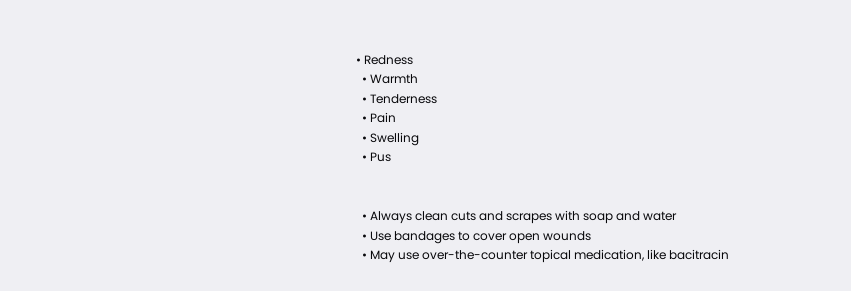• Redness
  • Warmth
  • Tenderness
  • Pain
  • Swelling
  • Pus


  • Always clean cuts and scrapes with soap and water
  • Use bandages to cover open wounds
  • May use over-the-counter topical medication, like bacitracin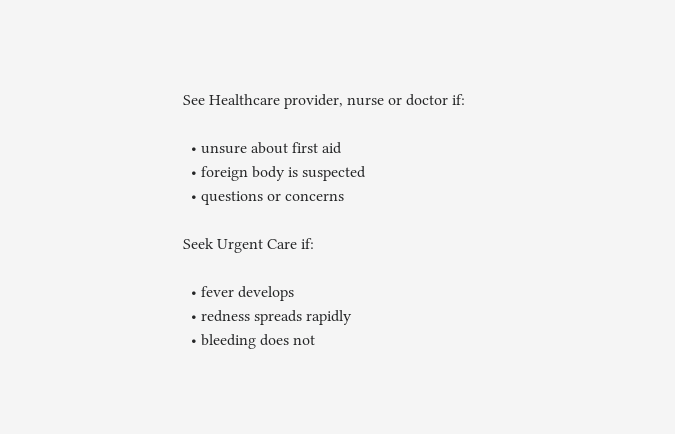See Healthcare provider, nurse or doctor if:

  • unsure about first aid
  • foreign body is suspected
  • questions or concerns

Seek Urgent Care if:

  • fever develops
  • redness spreads rapidly
  • bleeding does not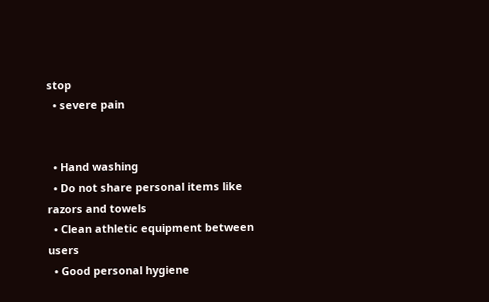stop
  • severe pain


  • Hand washing
  • Do not share personal items like razors and towels
  • Clean athletic equipment between users
  • Good personal hygiene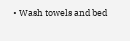• Wash towels and bed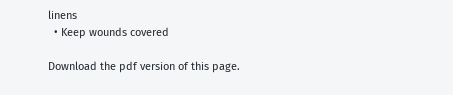linens
  • Keep wounds covered

Download the pdf version of this page.